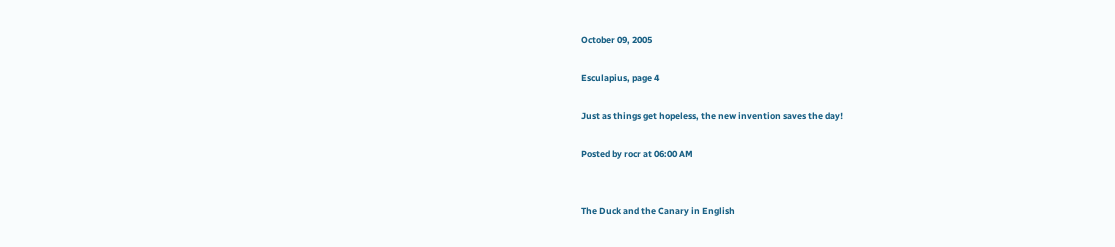October 09, 2005

Esculapius, page 4

Just as things get hopeless, the new invention saves the day!

Posted by rocr at 06:00 AM


The Duck and the Canary in English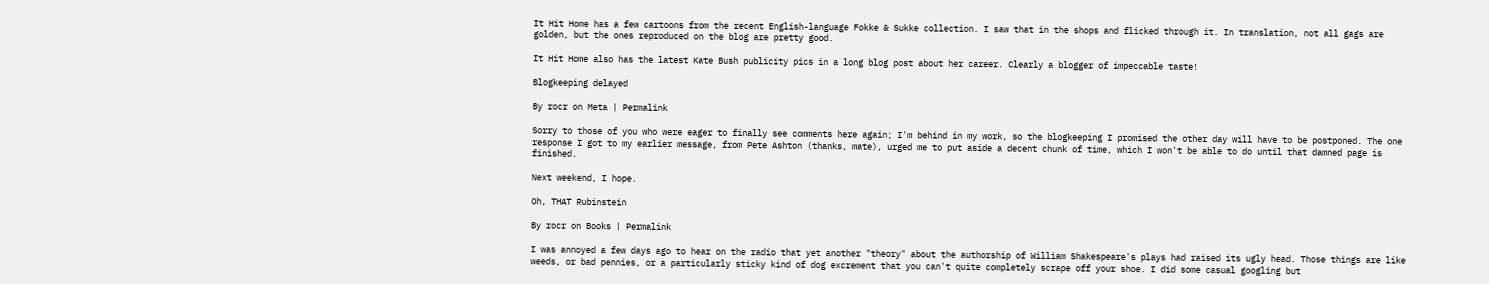It Hit Home has a few cartoons from the recent English-language Fokke & Sukke collection. I saw that in the shops and flicked through it. In translation, not all gags are golden, but the ones reproduced on the blog are pretty good.

It Hit Home also has the latest Kate Bush publicity pics in a long blog post about her career. Clearly a blogger of impeccable taste!

Blogkeeping delayed

By rocr on Meta | Permalink

Sorry to those of you who were eager to finally see comments here again; I'm behind in my work, so the blogkeeping I promised the other day will have to be postponed. The one response I got to my earlier message, from Pete Ashton (thanks, mate), urged me to put aside a decent chunk of time, which I won't be able to do until that damned page is finished.

Next weekend, I hope.

Oh, THAT Rubinstein

By rocr on Books | Permalink

I was annoyed a few days ago to hear on the radio that yet another "theory" about the authorship of William Shakespeare's plays had raised its ugly head. Those things are like weeds, or bad pennies, or a particularly sticky kind of dog excrement that you can't quite completely scrape off your shoe. I did some casual googling but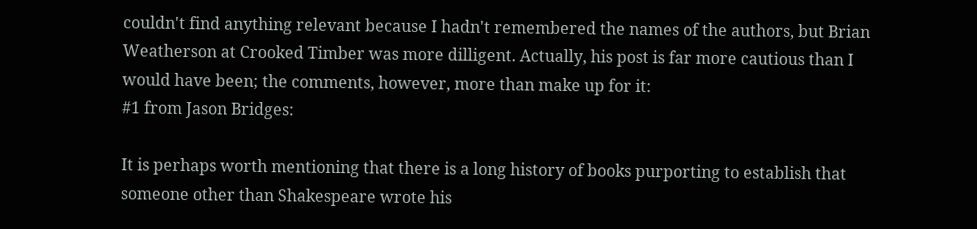couldn't find anything relevant because I hadn't remembered the names of the authors, but Brian Weatherson at Crooked Timber was more dilligent. Actually, his post is far more cautious than I would have been; the comments, however, more than make up for it:
#1 from Jason Bridges:

It is perhaps worth mentioning that there is a long history of books purporting to establish that someone other than Shakespeare wrote his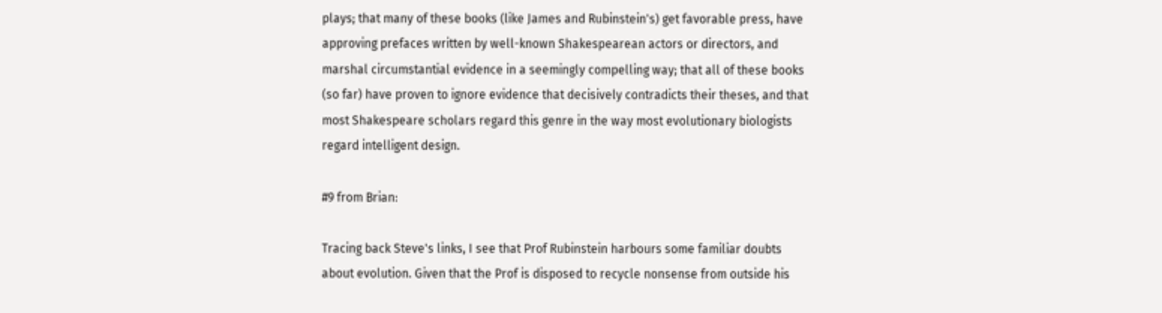plays; that many of these books (like James and Rubinstein's) get favorable press, have approving prefaces written by well-known Shakespearean actors or directors, and marshal circumstantial evidence in a seemingly compelling way; that all of these books (so far) have proven to ignore evidence that decisively contradicts their theses, and that most Shakespeare scholars regard this genre in the way most evolutionary biologists regard intelligent design.

#9 from Brian:

Tracing back Steve's links, I see that Prof Rubinstein harbours some familiar doubts about evolution. Given that the Prof is disposed to recycle nonsense from outside his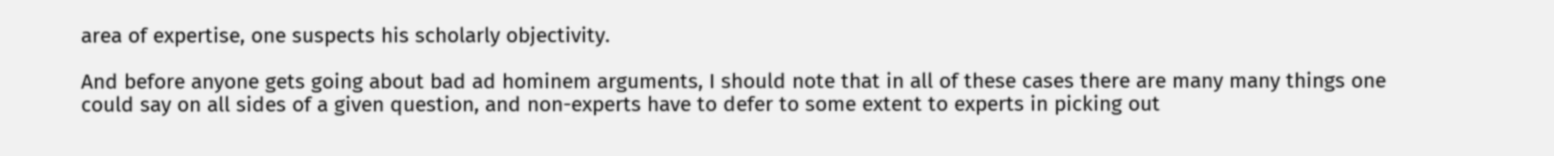area of expertise, one suspects his scholarly objectivity.

And before anyone gets going about bad ad hominem arguments, I should note that in all of these cases there are many many things one could say on all sides of a given question, and non-experts have to defer to some extent to experts in picking out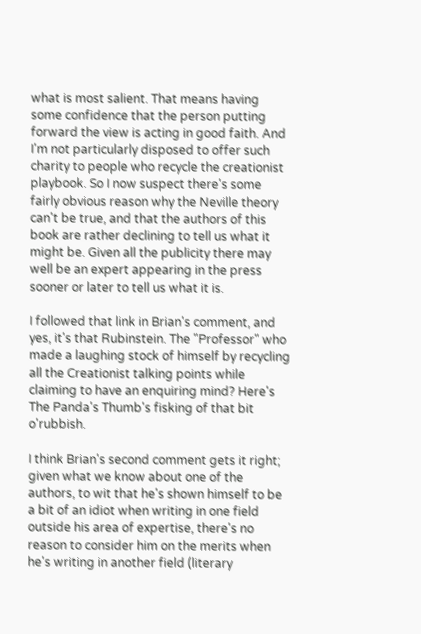what is most salient. That means having some confidence that the person putting forward the view is acting in good faith. And I'm not particularly disposed to offer such charity to people who recycle the creationist playbook. So I now suspect there's some fairly obvious reason why the Neville theory can't be true, and that the authors of this book are rather declining to tell us what it might be. Given all the publicity there may well be an expert appearing in the press sooner or later to tell us what it is.

I followed that link in Brian's comment, and yes, it's that Rubinstein. The "Professor" who made a laughing stock of himself by recycling all the Creationist talking points while claiming to have an enquiring mind? Here's The Panda's Thumb's fisking of that bit o'rubbish.

I think Brian's second comment gets it right; given what we know about one of the authors, to wit that he's shown himself to be a bit of an idiot when writing in one field outside his area of expertise, there's no reason to consider him on the merits when he's writing in another field (literary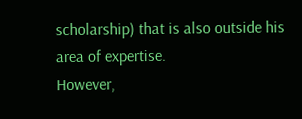scholarship) that is also outside his area of expertise.
However,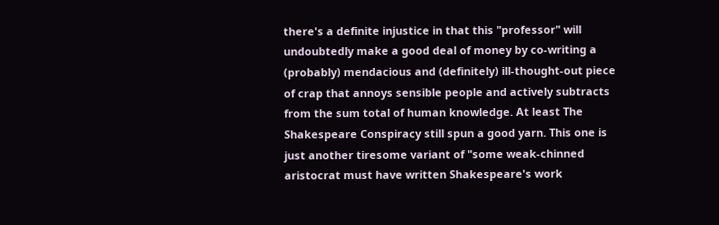there's a definite injustice in that this "professor" will undoubtedly make a good deal of money by co-writing a (probably) mendacious and (definitely) ill-thought-out piece of crap that annoys sensible people and actively subtracts from the sum total of human knowledge. At least The Shakespeare Conspiracy still spun a good yarn. This one is just another tiresome variant of "some weak-chinned aristocrat must have written Shakespeare's work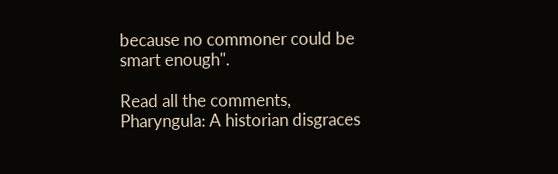because no commoner could be smart enough".

Read all the comments, Pharyngula: A historian disgraces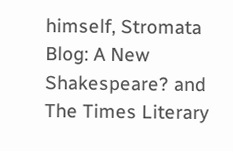himself, Stromata Blog: A New Shakespeare? and The Times Literary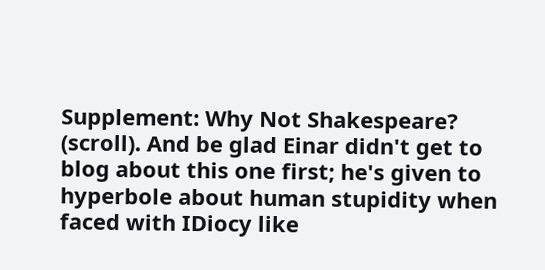Supplement: Why Not Shakespeare? (scroll). And be glad Einar didn't get to blog about this one first; he's given to hyperbole about human stupidity when faced with IDiocy like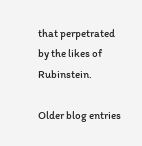that perpetrated by the likes of Rubinstein.

Older blog entries